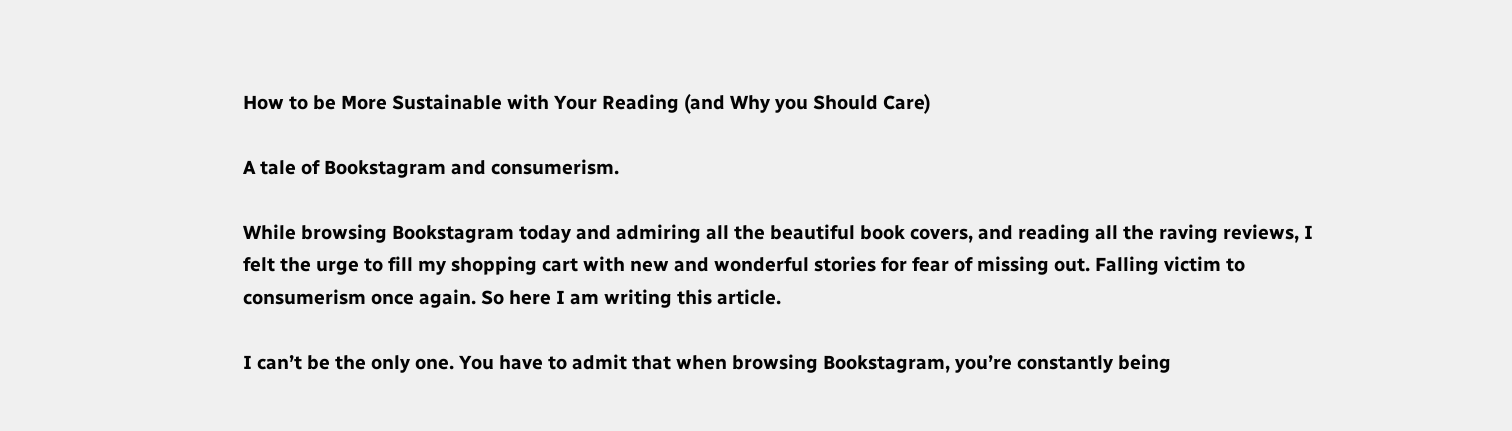How to be More Sustainable with Your Reading (and Why you Should Care)

A tale of Bookstagram and consumerism.

While browsing Bookstagram today and admiring all the beautiful book covers, and reading all the raving reviews, I felt the urge to fill my shopping cart with new and wonderful stories for fear of missing out. Falling victim to consumerism once again. So here I am writing this article.

I can’t be the only one. You have to admit that when browsing Bookstagram, you’re constantly being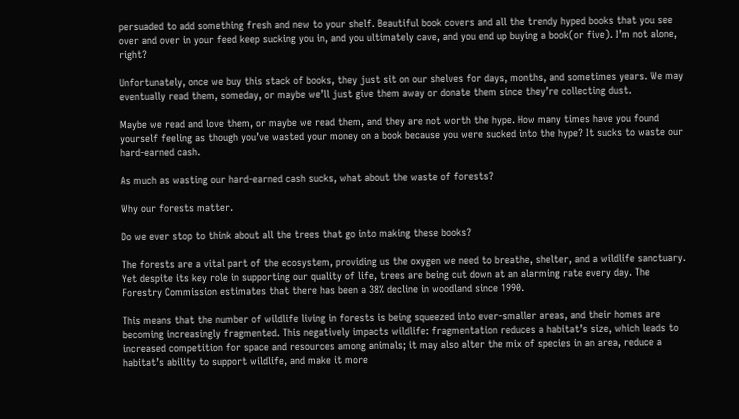persuaded to add something fresh and new to your shelf. Beautiful book covers and all the trendy hyped books that you see over and over in your feed keep sucking you in, and you ultimately cave, and you end up buying a book(or five). I’m not alone, right?

Unfortunately, once we buy this stack of books, they just sit on our shelves for days, months, and sometimes years. We may eventually read them, someday, or maybe we’ll just give them away or donate them since they’re collecting dust.

Maybe we read and love them, or maybe we read them, and they are not worth the hype. How many times have you found yourself feeling as though you’ve wasted your money on a book because you were sucked into the hype? It sucks to waste our hard-earned cash.

As much as wasting our hard-earned cash sucks, what about the waste of forests?

Why our forests matter.

Do we ever stop to think about all the trees that go into making these books?

The forests are a vital part of the ecosystem, providing us the oxygen we need to breathe, shelter, and a wildlife sanctuary. Yet despite its key role in supporting our quality of life, trees are being cut down at an alarming rate every day. The Forestry Commission estimates that there has been a 38% decline in woodland since 1990.

This means that the number of wildlife living in forests is being squeezed into ever-smaller areas, and their homes are becoming increasingly fragmented. This negatively impacts wildlife: fragmentation reduces a habitat’s size, which leads to increased competition for space and resources among animals; it may also alter the mix of species in an area, reduce a habitat’s ability to support wildlife, and make it more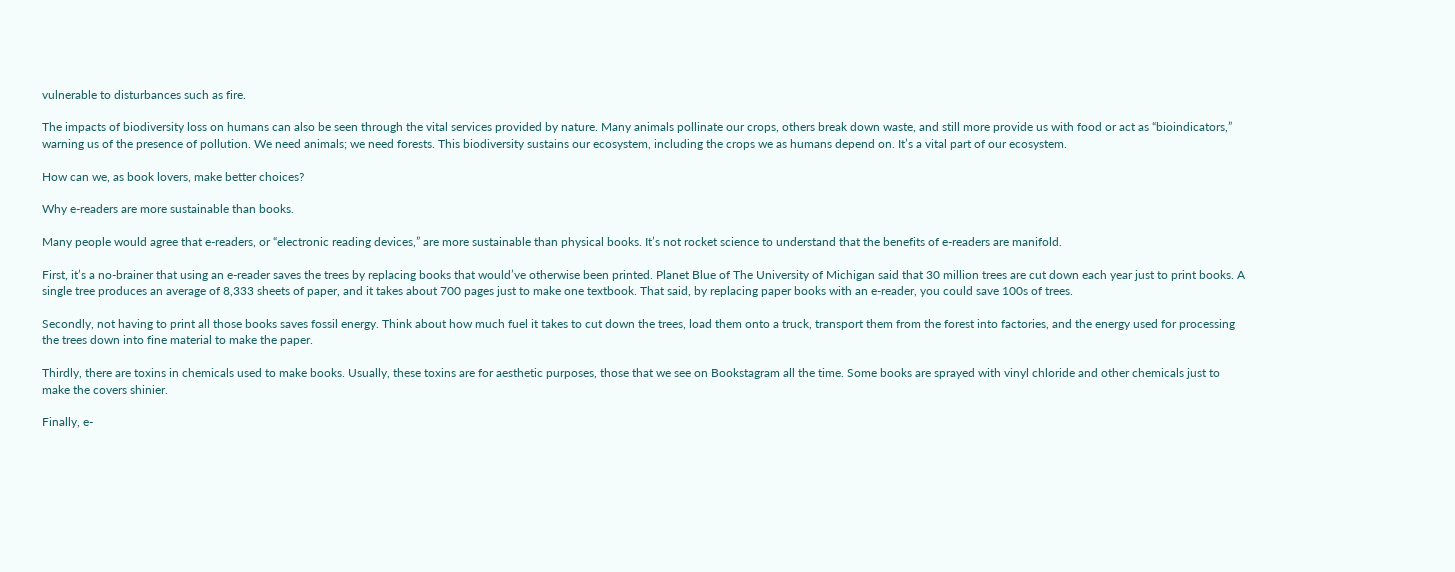vulnerable to disturbances such as fire.

The impacts of biodiversity loss on humans can also be seen through the vital services provided by nature. Many animals pollinate our crops, others break down waste, and still more provide us with food or act as “bioindicators,” warning us of the presence of pollution. We need animals; we need forests. This biodiversity sustains our ecosystem, including the crops we as humans depend on. It’s a vital part of our ecosystem.

How can we, as book lovers, make better choices?

Why e-readers are more sustainable than books.

Many people would agree that e-readers, or “electronic reading devices,” are more sustainable than physical books. It’s not rocket science to understand that the benefits of e-readers are manifold.

First, it’s a no-brainer that using an e-reader saves the trees by replacing books that would’ve otherwise been printed. Planet Blue of The University of Michigan said that 30 million trees are cut down each year just to print books. A single tree produces an average of 8,333 sheets of paper, and it takes about 700 pages just to make one textbook. That said, by replacing paper books with an e-reader, you could save 100s of trees.

Secondly, not having to print all those books saves fossil energy. Think about how much fuel it takes to cut down the trees, load them onto a truck, transport them from the forest into factories, and the energy used for processing the trees down into fine material to make the paper.

Thirdly, there are toxins in chemicals used to make books. Usually, these toxins are for aesthetic purposes, those that we see on Bookstagram all the time. Some books are sprayed with vinyl chloride and other chemicals just to make the covers shinier.

Finally, e-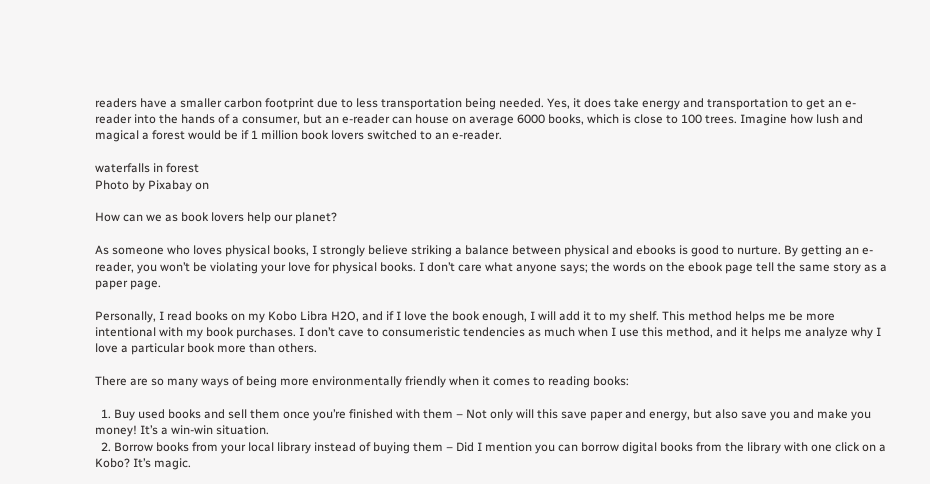readers have a smaller carbon footprint due to less transportation being needed. Yes, it does take energy and transportation to get an e-reader into the hands of a consumer, but an e-reader can house on average 6000 books, which is close to 100 trees. Imagine how lush and magical a forest would be if 1 million book lovers switched to an e-reader.

waterfalls in forest
Photo by Pixabay on

How can we as book lovers help our planet?

As someone who loves physical books, I strongly believe striking a balance between physical and ebooks is good to nurture. By getting an e-reader, you won’t be violating your love for physical books. I don’t care what anyone says; the words on the ebook page tell the same story as a paper page.

Personally, I read books on my Kobo Libra H2O, and if I love the book enough, I will add it to my shelf. This method helps me be more intentional with my book purchases. I don’t cave to consumeristic tendencies as much when I use this method, and it helps me analyze why I love a particular book more than others.

There are so many ways of being more environmentally friendly when it comes to reading books:

  1. Buy used books and sell them once you’re finished with them – Not only will this save paper and energy, but also save you and make you money! It’s a win-win situation.
  2. Borrow books from your local library instead of buying them – Did I mention you can borrow digital books from the library with one click on a Kobo? It’s magic.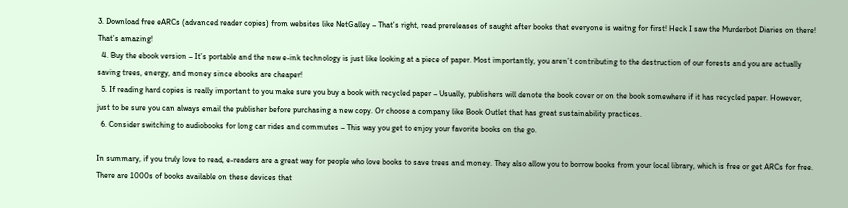3. Download free eARCs (advanced reader copies) from websites like NetGalley – That’s right, read prereleases of saught after books that everyone is waitng for first! Heck I saw the Murderbot Diaries on there! That’s amazing!
  4. Buy the ebook version – It’s portable and the new e-ink technology is just like looking at a piece of paper. Most importantly, you aren’t contributing to the destruction of our forests and you are actually saving trees, energy, and money since ebooks are cheaper!
  5. If reading hard copies is really important to you make sure you buy a book with recycled paper – Usually, publishers will denote the book cover or on the book somewhere if it has recycled paper. However, just to be sure you can always email the publisher before purchasing a new copy. Or choose a company like Book Outlet that has great sustainability practices.
  6. Consider switching to audiobooks for long car rides and commutes – This way you get to enjoy your favorite books on the go.

In summary, if you truly love to read, e-readers are a great way for people who love books to save trees and money. They also allow you to borrow books from your local library, which is free or get ARCs for free. There are 1000s of books available on these devices that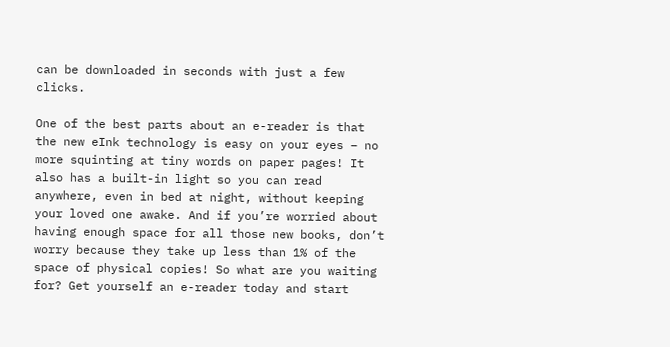can be downloaded in seconds with just a few clicks.

One of the best parts about an e-reader is that the new eInk technology is easy on your eyes – no more squinting at tiny words on paper pages! It also has a built-in light so you can read anywhere, even in bed at night, without keeping your loved one awake. And if you’re worried about having enough space for all those new books, don’t worry because they take up less than 1% of the space of physical copies! So what are you waiting for? Get yourself an e-reader today and start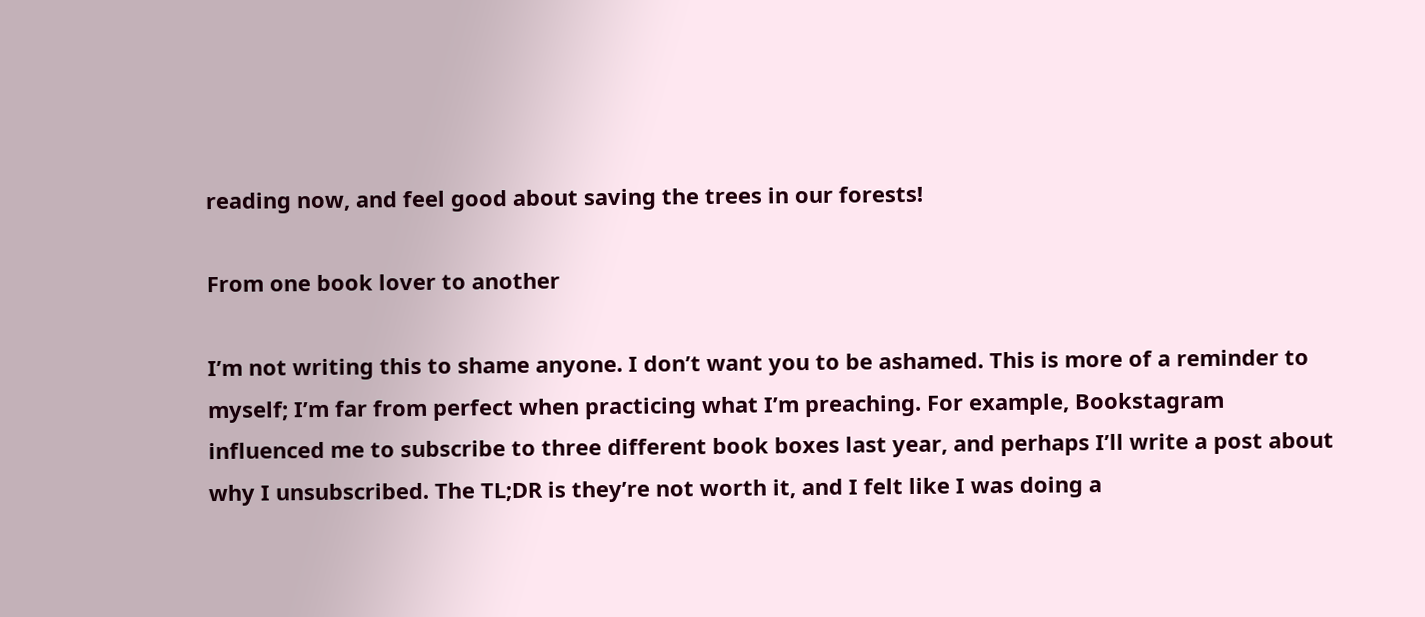reading now, and feel good about saving the trees in our forests!

From one book lover to another

I’m not writing this to shame anyone. I don’t want you to be ashamed. This is more of a reminder to myself; I’m far from perfect when practicing what I’m preaching. For example, Bookstagram influenced me to subscribe to three different book boxes last year, and perhaps I’ll write a post about why I unsubscribed. The TL;DR is they’re not worth it, and I felt like I was doing a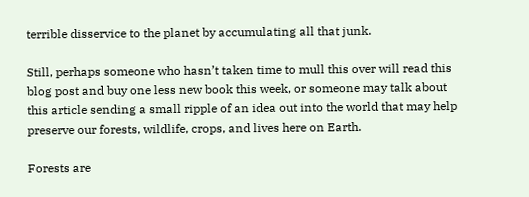terrible disservice to the planet by accumulating all that junk.

Still, perhaps someone who hasn’t taken time to mull this over will read this blog post and buy one less new book this week, or someone may talk about this article sending a small ripple of an idea out into the world that may help preserve our forests, wildlife, crops, and lives here on Earth.

Forests are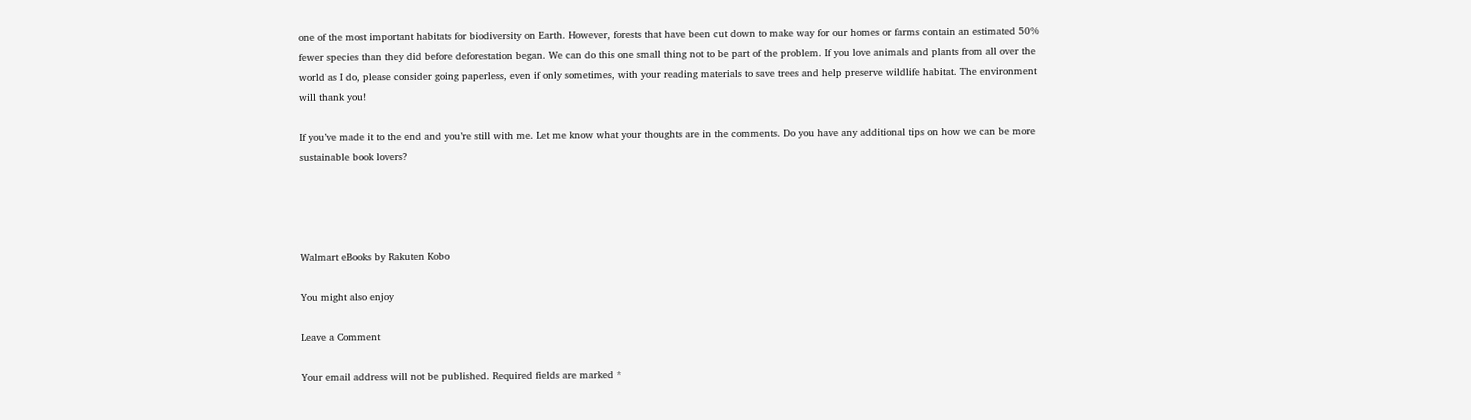one of the most important habitats for biodiversity on Earth. However, forests that have been cut down to make way for our homes or farms contain an estimated 50% fewer species than they did before deforestation began. We can do this one small thing not to be part of the problem. If you love animals and plants from all over the world as I do, please consider going paperless, even if only sometimes, with your reading materials to save trees and help preserve wildlife habitat. The environment will thank you!

If you’ve made it to the end and you’re still with me. Let me know what your thoughts are in the comments. Do you have any additional tips on how we can be more sustainable book lovers?




Walmart eBooks by Rakuten Kobo

You might also enjoy

Leave a Comment

Your email address will not be published. Required fields are marked *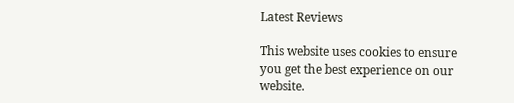Latest Reviews

This website uses cookies to ensure you get the best experience on our website.